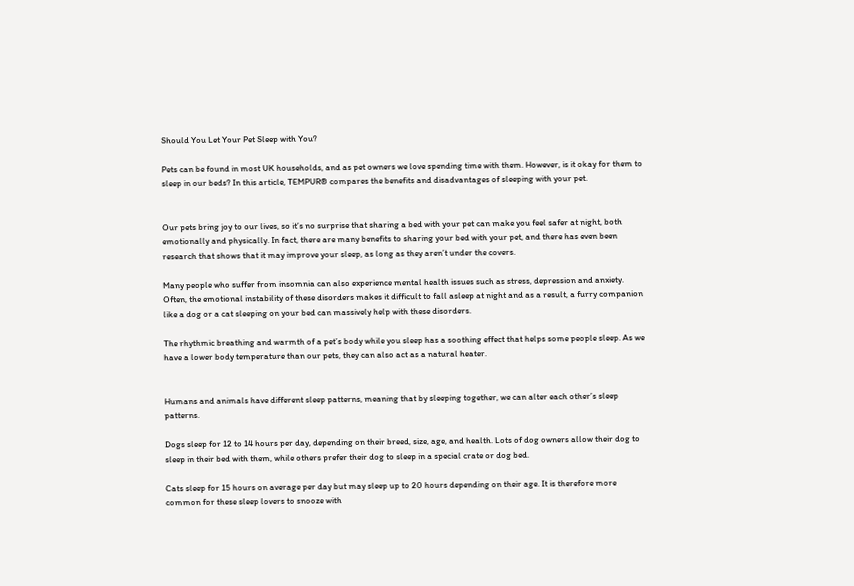Should You Let Your Pet Sleep with You?

Pets can be found in most UK households, and as pet owners we love spending time with them. However, is it okay for them to sleep in our beds? In this article, TEMPUR® compares the benefits and disadvantages of sleeping with your pet.


Our pets bring joy to our lives, so it’s no surprise that sharing a bed with your pet can make you feel safer at night, both emotionally and physically. In fact, there are many benefits to sharing your bed with your pet, and there has even been research that shows that it may improve your sleep, as long as they aren’t under the covers.

Many people who suffer from insomnia can also experience mental health issues such as stress, depression and anxiety. Often, the emotional instability of these disorders makes it difficult to fall asleep at night and as a result, a furry companion like a dog or a cat sleeping on your bed can massively help with these disorders.

The rhythmic breathing and warmth of a pet’s body while you sleep has a soothing effect that helps some people sleep. As we have a lower body temperature than our pets, they can also act as a natural heater.


Humans and animals have different sleep patterns, meaning that by sleeping together, we can alter each other’s sleep patterns.

Dogs sleep for 12 to 14 hours per day, depending on their breed, size, age, and health. Lots of dog owners allow their dog to sleep in their bed with them, while others prefer their dog to sleep in a special crate or dog bed.

Cats sleep for 15 hours on average per day but may sleep up to 20 hours depending on their age. It is therefore more common for these sleep lovers to snooze with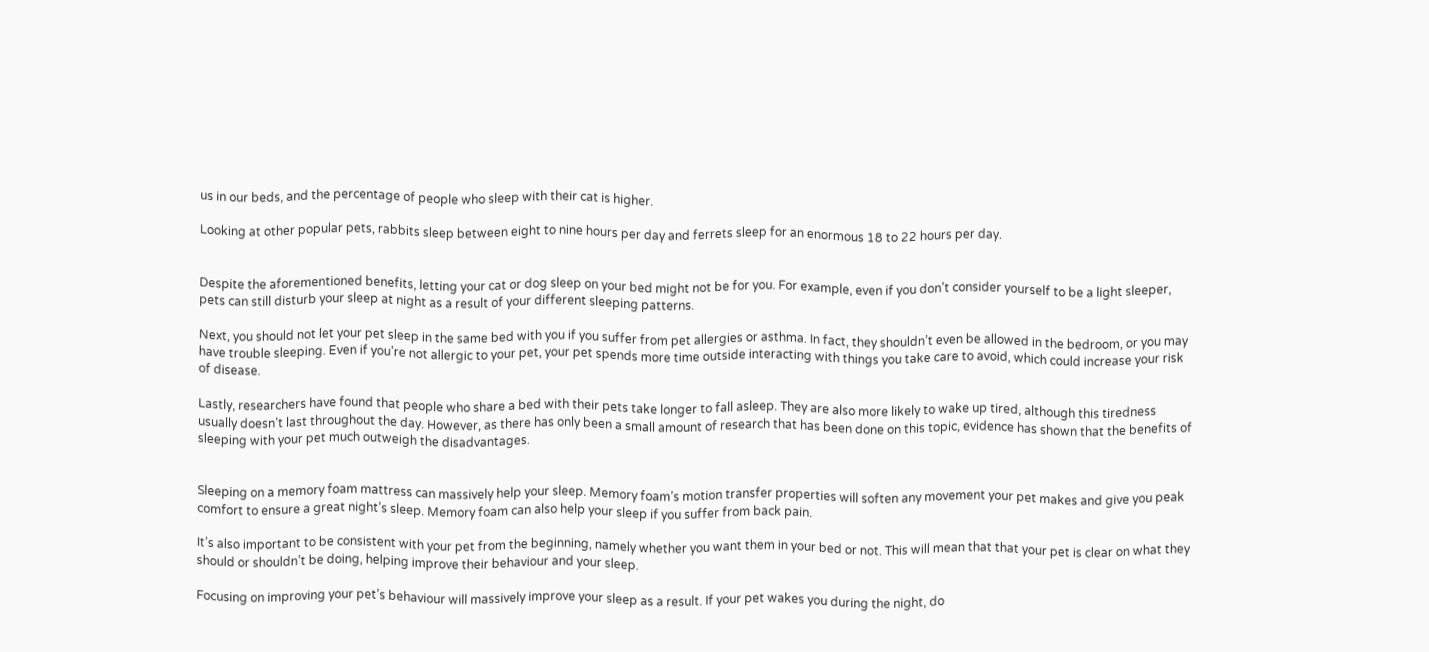us in our beds, and the percentage of people who sleep with their cat is higher.

Looking at other popular pets, rabbits sleep between eight to nine hours per day and ferrets sleep for an enormous 18 to 22 hours per day.


Despite the aforementioned benefits, letting your cat or dog sleep on your bed might not be for you. For example, even if you don’t consider yourself to be a light sleeper, pets can still disturb your sleep at night as a result of your different sleeping patterns.

Next, you should not let your pet sleep in the same bed with you if you suffer from pet allergies or asthma. In fact, they shouldn’t even be allowed in the bedroom, or you may have trouble sleeping. Even if you’re not allergic to your pet, your pet spends more time outside interacting with things you take care to avoid, which could increase your risk of disease.

Lastly, researchers have found that people who share a bed with their pets take longer to fall asleep. They are also more likely to wake up tired, although this tiredness usually doesn’t last throughout the day. However, as there has only been a small amount of research that has been done on this topic, evidence has shown that the benefits of sleeping with your pet much outweigh the disadvantages.


Sleeping on a memory foam mattress can massively help your sleep. Memory foam’s motion transfer properties will soften any movement your pet makes and give you peak comfort to ensure a great night’s sleep. Memory foam can also help your sleep if you suffer from back pain.

It’s also important to be consistent with your pet from the beginning, namely whether you want them in your bed or not. This will mean that that your pet is clear on what they should or shouldn’t be doing, helping improve their behaviour and your sleep.

Focusing on improving your pet’s behaviour will massively improve your sleep as a result. If your pet wakes you during the night, do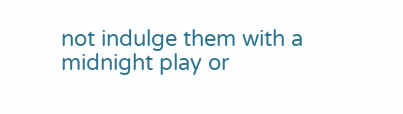not indulge them with a midnight play or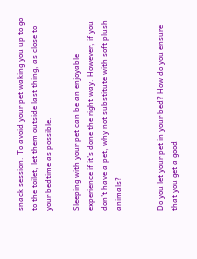snack session. To avoid your pet waking you up to go to the toilet, let them outside last thing, as close to your bedtime as possible.

Sleeping with your pet can be an enjoyable experience if it’s done the right way. However, if you don’t have a pet, why not substitute with soft plush animals?


Do you let your pet in your bed? How do you ensure that you get a good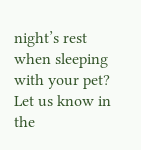night’s rest when sleeping with your pet? Let us know in the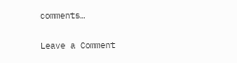comments…

Leave a Comment